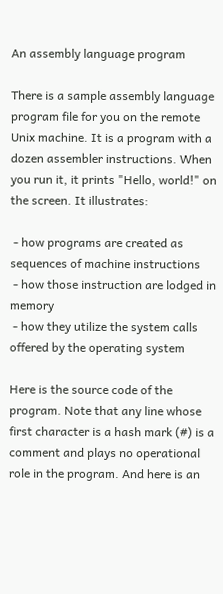An assembly language program

There is a sample assembly language program file for you on the remote Unix machine. It is a program with a dozen assembler instructions. When you run it, it prints "Hello, world!" on the screen. It illustrates:

 - how programs are created as sequences of machine instructions
 - how those instruction are lodged in memory
 - how they utilize the system calls offered by the operating system

Here is the source code of the program. Note that any line whose first character is a hash mark (#) is a comment and plays no operational role in the program. And here is an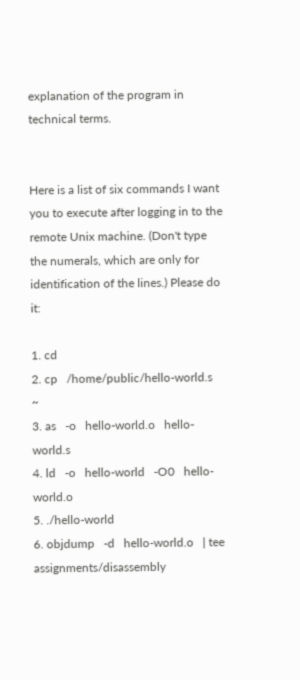explanation of the program in technical terms.


Here is a list of six commands I want you to execute after logging in to the remote Unix machine. (Don't type the numerals, which are only for identification of the lines.) Please do it:

1. cd
2. cp   /home/public/hello-world.s   ~
3. as   -o   hello-world.o   hello-world.s
4. ld   -o   hello-world   -O0   hello-world.o
5. ./hello-world
6. objdump   -d   hello-world.o   | tee assignments/disassembly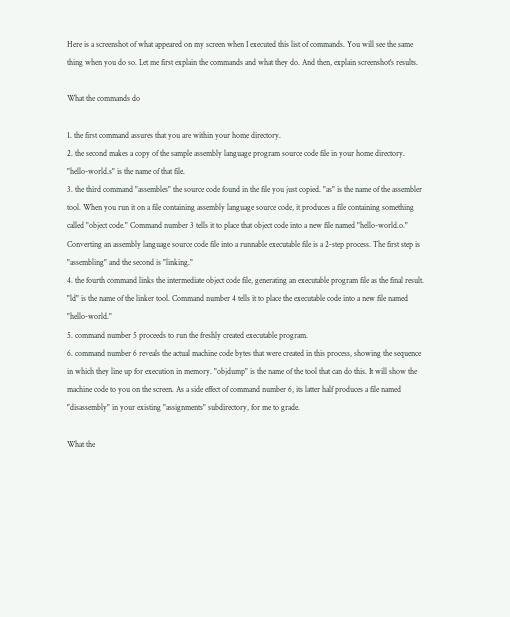Here is a screenshot of what appeared on my screen when I executed this list of commands. You will see the same thing when you do so. Let me first explain the commands and what they do. And then, explain screenshot's results.

What the commands do

1. the first command assures that you are within your home directory.
2. the second makes a copy of the sample assembly language program source code file in your home directory. "hello-world.s" is the name of that file.
3. the third command "assembles" the source code found in the file you just copied. "as" is the name of the assembler tool. When you run it on a file containing assembly language source code, it produces a file containing something called "object code." Command number 3 tells it to place that object code into a new file named "hello-world.o." Converting an assembly language source code file into a runnable executable file is a 2-step process. The first step is "assembling" and the second is "linking."
4. the fourth command links the intermediate object code file, generating an executable program file as the final result. "ld" is the name of the linker tool. Command number 4 tells it to place the executable code into a new file named "hello-world."
5. command number 5 proceeds to run the freshly created executable program.
6. command number 6 reveals the actual machine code bytes that were created in this process, showing the sequence in which they line up for execution in memory. "objdump" is the name of the tool that can do this. It will show the machine code to you on the screen. As a side effect of command number 6, its latter half produces a file named "disassembly" in your existing "assignments" subdirectory, for me to grade.

What the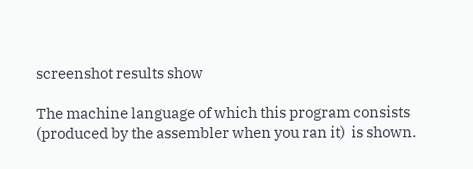screenshot results show

The machine language of which this program consists (produced by the assembler when you ran it)  is shown.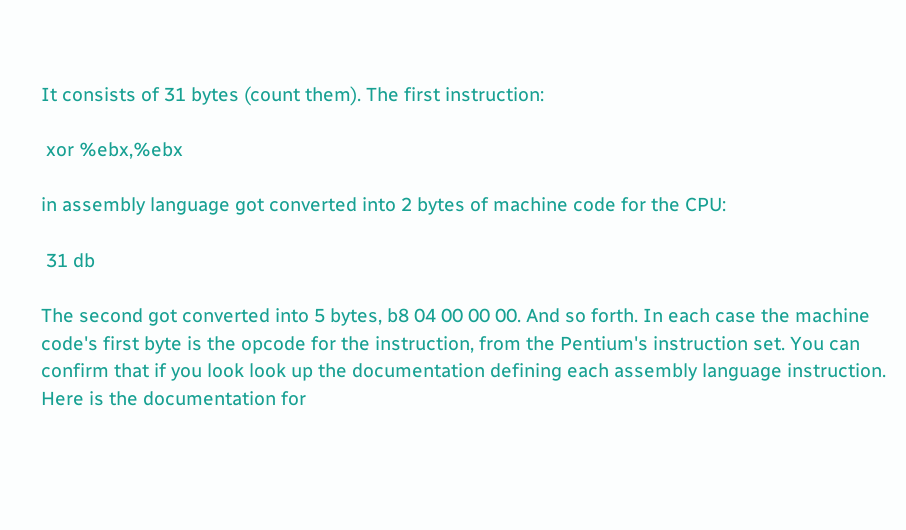It consists of 31 bytes (count them). The first instruction:

 xor %ebx,%ebx

in assembly language got converted into 2 bytes of machine code for the CPU:

 31 db

The second got converted into 5 bytes, b8 04 00 00 00. And so forth. In each case the machine code's first byte is the opcode for the instruction, from the Pentium's instruction set. You can confirm that if you look look up the documentation defining each assembly language instruction. Here is the documentation for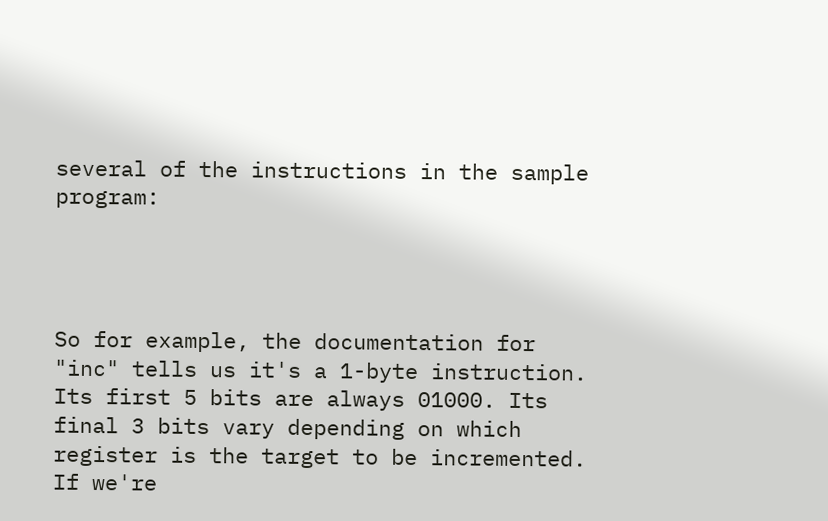several of the instructions in the sample program:




So for example, the documentation for "inc" tells us it's a 1-byte instruction. Its first 5 bits are always 01000. Its final 3 bits vary depending on which register is the target to be incremented. If we're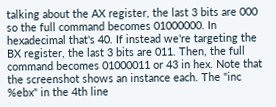talking about the AX register, the last 3 bits are 000 so the full command becomes 01000000. In hexadecimal that's 40. If instead we're targeting the BX register, the last 3 bits are 011. Then, the full command becomes 01000011 or 43 in hex. Note that the screenshot shows an instance each. The "inc %ebx" in the 4th line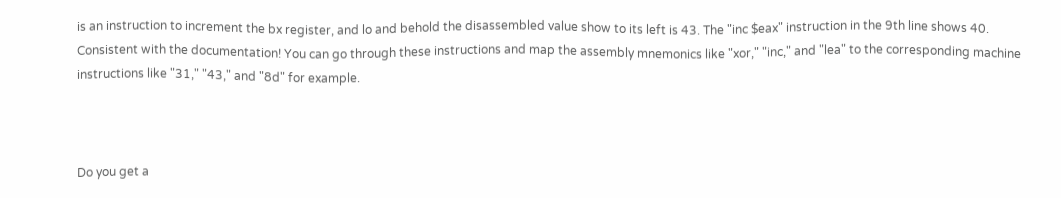is an instruction to increment the bx register, and lo and behold the disassembled value show to its left is 43. The "inc $eax" instruction in the 9th line shows 40. Consistent with the documentation! You can go through these instructions and map the assembly mnemonics like "xor," "inc," and "lea" to the corresponding machine instructions like "31," "43," and "8d" for example.



Do you get a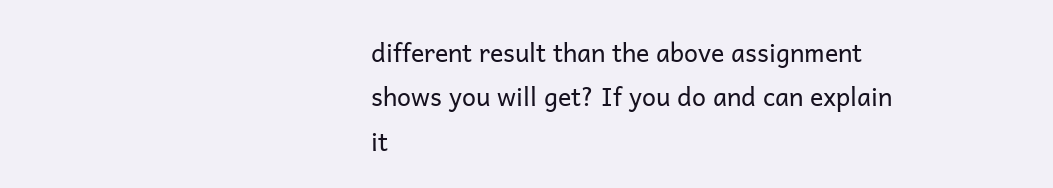different result than the above assignment shows you will get? If you do and can explain it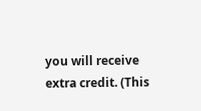you will receive extra credit. (This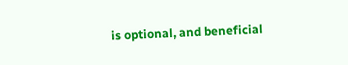is optional, and beneficial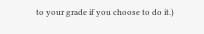to your grade if you choose to do it.)